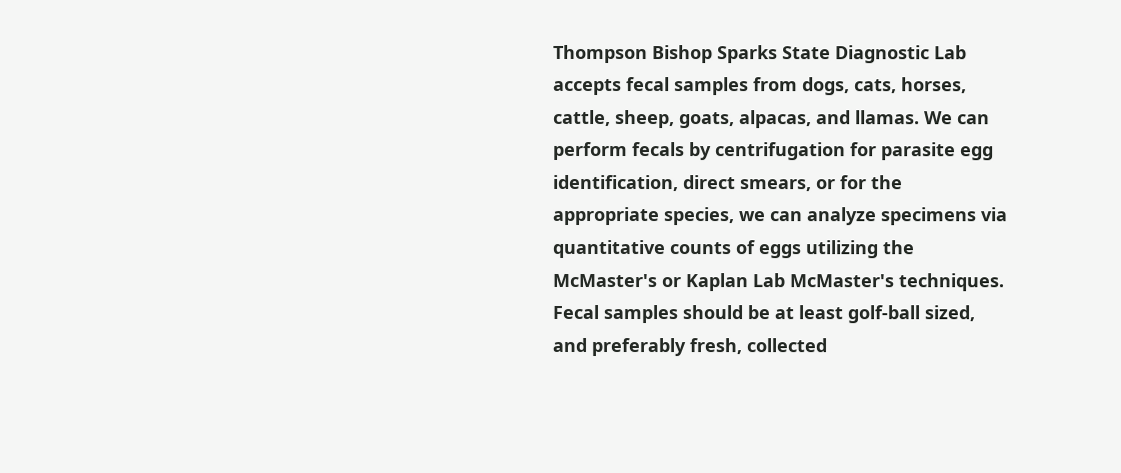Thompson Bishop Sparks State Diagnostic Lab accepts fecal samples from dogs, cats, horses, cattle, sheep, goats, alpacas, and llamas. We can perform fecals by centrifugation for parasite egg identification, direct smears, or for the appropriate species, we can analyze specimens via quantitative counts of eggs utilizing the McMaster's or Kaplan Lab McMaster's techniques. Fecal samples should be at least golf-ball sized, and preferably fresh, collected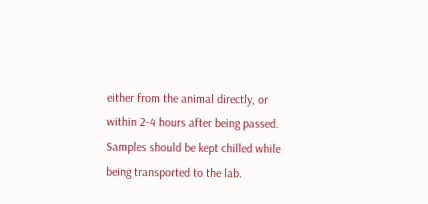either from the animal directly, or within 2-4 hours after being passed. Samples should be kept chilled while being transported to the lab.